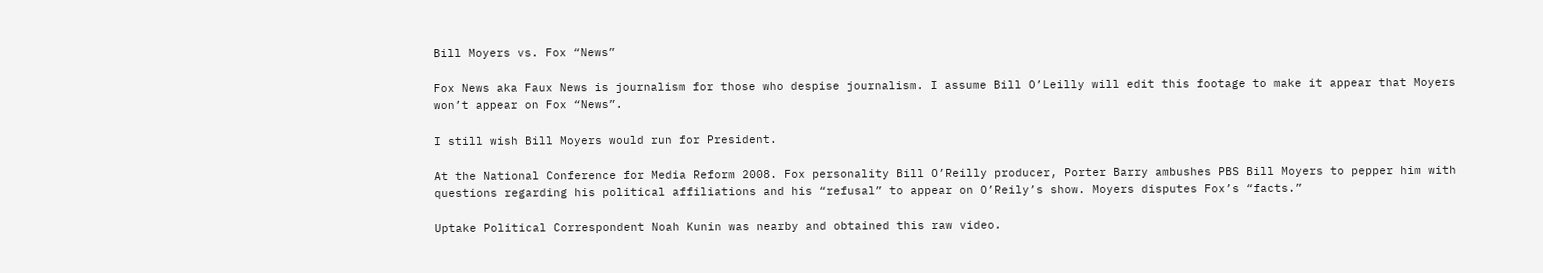Bill Moyers vs. Fox “News”

Fox News aka Faux News is journalism for those who despise journalism. I assume Bill O’Leilly will edit this footage to make it appear that Moyers won’t appear on Fox “News”.

I still wish Bill Moyers would run for President.

At the National Conference for Media Reform 2008. Fox personality Bill O’Reilly producer, Porter Barry ambushes PBS Bill Moyers to pepper him with questions regarding his political affiliations and his “refusal” to appear on O’Reily’s show. Moyers disputes Fox’s “facts.”

Uptake Political Correspondent Noah Kunin was nearby and obtained this raw video.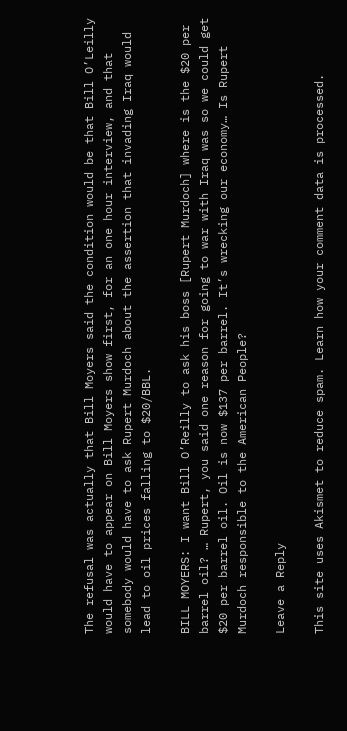The refusal was actually that Bill Moyers said the condition would be that Bill O’Leilly would have to appear on Bill Moyers show first, for an one hour interview, and that somebody would have to ask Rupert Murdoch about the assertion that invading Iraq would lead to oil prices falling to $20/BBL.

BILL MOYERS: I want Bill O’Reilly to ask his boss [Rupert Murdoch] where is the $20 per barrel oil? … Rupert, you said one reason for going to war with Iraq was so we could get $20 per barrel oil. Oil is now $137 per barrel. It’s wrecking our economy… Is Rupert Murdoch responsible to the American People?

Leave a Reply

This site uses Akismet to reduce spam. Learn how your comment data is processed.